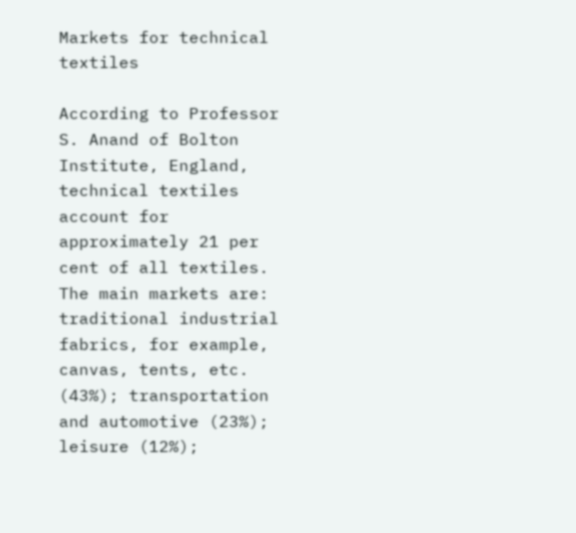Markets for technical textiles

According to Professor S. Anand of Bolton Institute, England, technical textiles account for approximately 21 per cent of all textiles. The main markets are: traditional industrial fabrics, for example, canvas, tents, etc. (43%); transportation and automotive (23%); leisure (12%);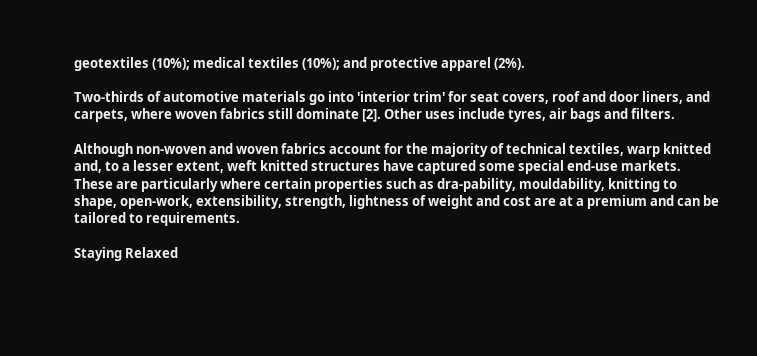geotextiles (10%); medical textiles (10%); and protective apparel (2%).

Two-thirds of automotive materials go into 'interior trim' for seat covers, roof and door liners, and carpets, where woven fabrics still dominate [2]. Other uses include tyres, air bags and filters.

Although non-woven and woven fabrics account for the majority of technical textiles, warp knitted and, to a lesser extent, weft knitted structures have captured some special end-use markets. These are particularly where certain properties such as dra-pability, mouldability, knitting to shape, open-work, extensibility, strength, lightness of weight and cost are at a premium and can be tailored to requirements.

Staying Relaxed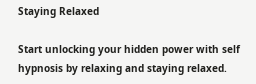Staying Relaxed

Start unlocking your hidden power with self hypnosis by relaxing and staying relaxed.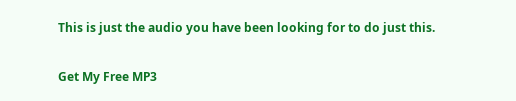This is just the audio you have been looking for to do just this.

Get My Free MP3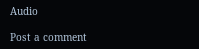Audio

Post a comment